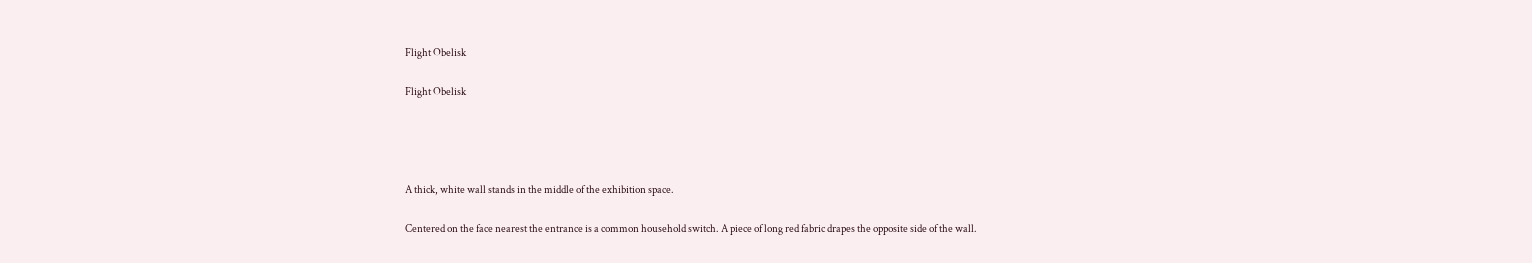Flight Obelisk

Flight Obelisk




A thick, white wall stands in the middle of the exhibition space.

Centered on the face nearest the entrance is a common household switch. A piece of long red fabric drapes the opposite side of the wall.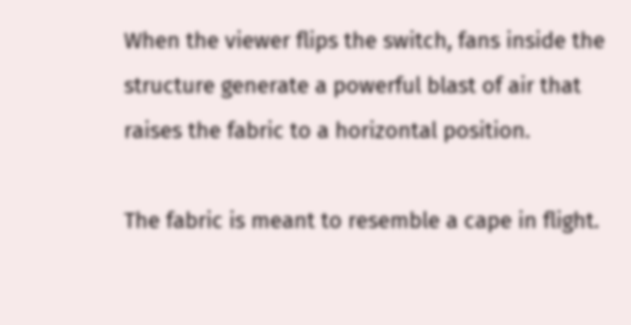When the viewer flips the switch, fans inside the structure generate a powerful blast of air that raises the fabric to a horizontal position.

The fabric is meant to resemble a cape in flight.